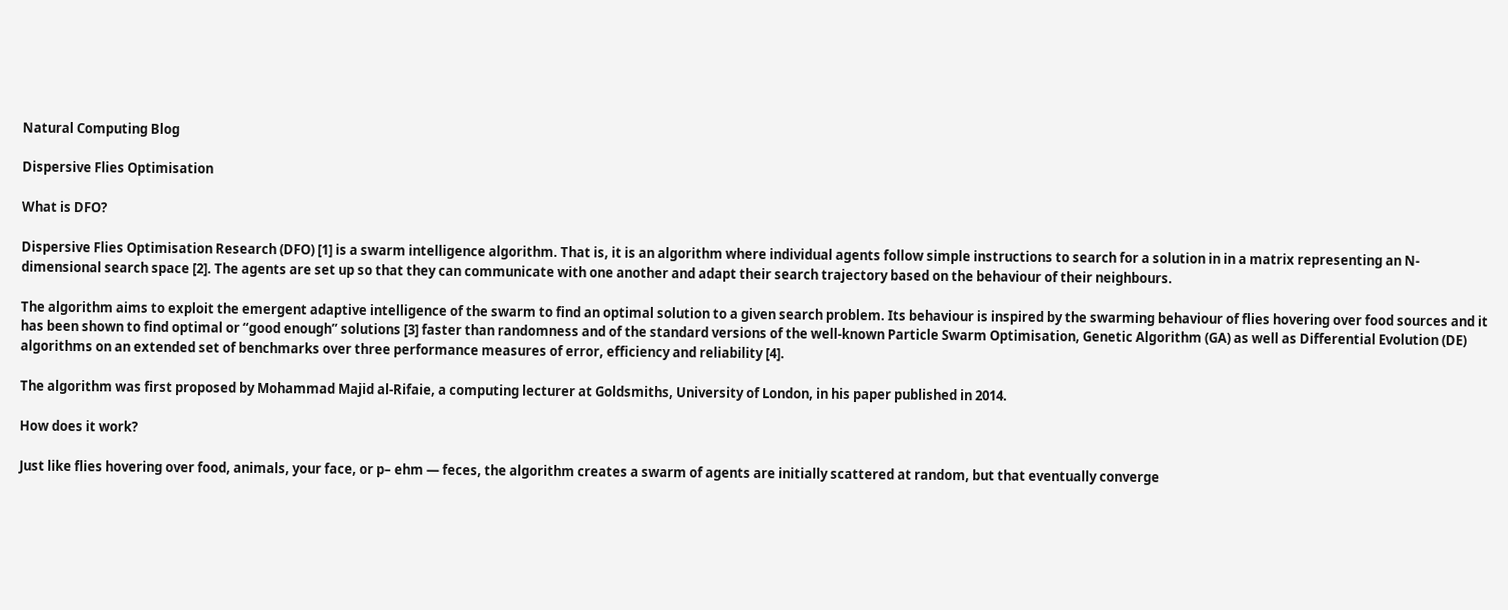Natural Computing Blog

Dispersive Flies Optimisation

What is DFO?

Dispersive Flies Optimisation Research (DFO) [1] is a swarm intelligence algorithm. That is, it is an algorithm where individual agents follow simple instructions to search for a solution in in a matrix representing an N-dimensional search space [2]. The agents are set up so that they can communicate with one another and adapt their search trajectory based on the behaviour of their neighbours.

The algorithm aims to exploit the emergent adaptive intelligence of the swarm to find an optimal solution to a given search problem. Its behaviour is inspired by the swarming behaviour of flies hovering over food sources and it has been shown to find optimal or “good enough” solutions [3] faster than randomness and of the standard versions of the well-known Particle Swarm Optimisation, Genetic Algorithm (GA) as well as Differential Evolution (DE) algorithms on an extended set of benchmarks over three performance measures of error, efficiency and reliability [4].

The algorithm was first proposed by Mohammad Majid al-Rifaie, a computing lecturer at Goldsmiths, University of London, in his paper published in 2014.

How does it work?

Just like flies hovering over food, animals, your face, or p– ehm — feces, the algorithm creates a swarm of agents are initially scattered at random, but that eventually converge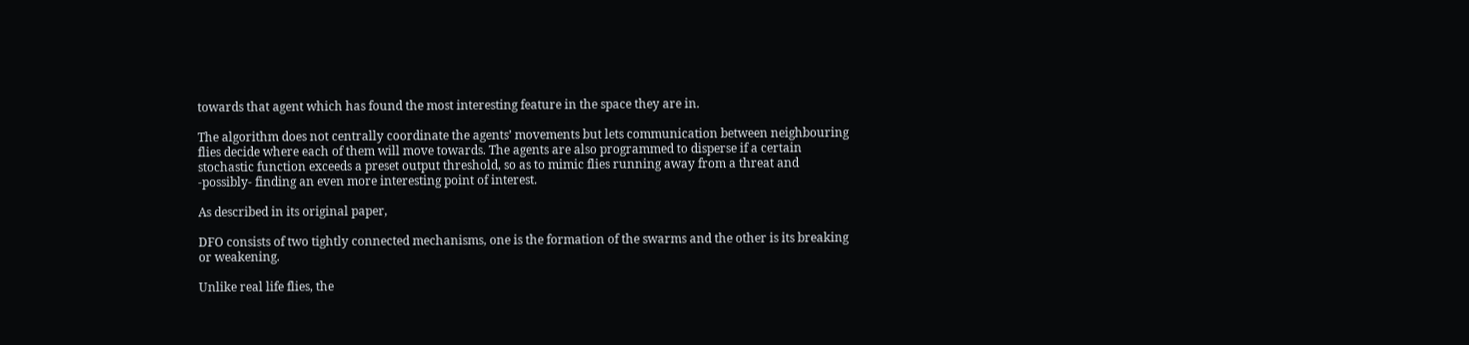towards that agent which has found the most interesting feature in the space they are in.

The algorithm does not centrally coordinate the agents’ movements but lets communication between neighbouring flies decide where each of them will move towards. The agents are also programmed to disperse if a certain stochastic function exceeds a preset output threshold, so as to mimic flies running away from a threat and -possibly- finding an even more interesting point of interest.

As described in its original paper,

DFO consists of two tightly connected mechanisms, one is the formation of the swarms and the other is its breaking or weakening.

Unlike real life flies, the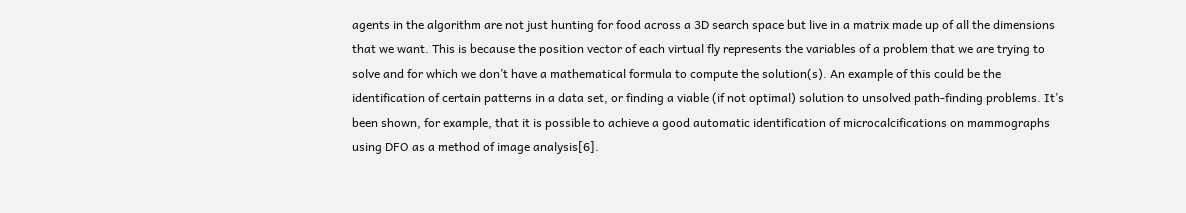agents in the algorithm are not just hunting for food across a 3D search space but live in a matrix made up of all the dimensions that we want. This is because the position vector of each virtual fly represents the variables of a problem that we are trying to solve and for which we don’t have a mathematical formula to compute the solution(s). An example of this could be the identification of certain patterns in a data set, or finding a viable (if not optimal) solution to unsolved path-finding problems. It’s been shown, for example, that it is possible to achieve a good automatic identification of microcalcifications on mammographs using DFO as a method of image analysis[6].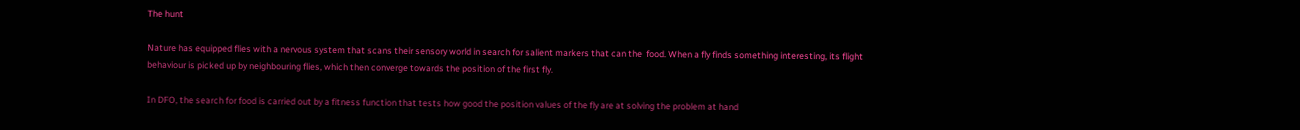The hunt

Nature has equipped flies with a nervous system that scans their sensory world in search for salient markers that can the  food. When a fly finds something interesting, its flight behaviour is picked up by neighbouring flies, which then converge towards the position of the first fly.

In DFO, the search for food is carried out by a fitness function that tests how good the position values of the fly are at solving the problem at hand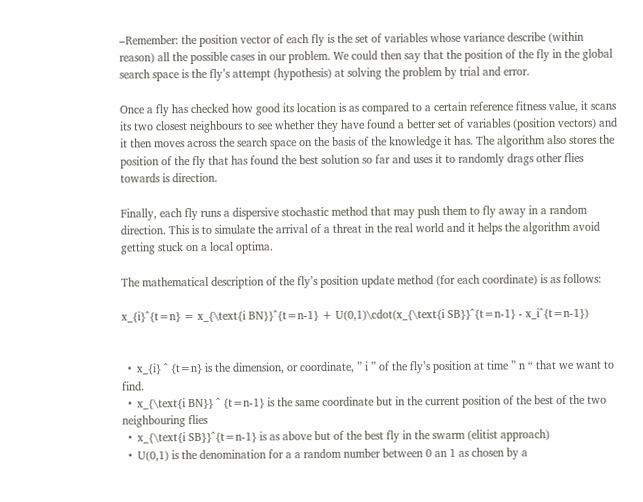–Remember: the position vector of each fly is the set of variables whose variance describe (within reason) all the possible cases in our problem. We could then say that the position of the fly in the global search space is the fly’s attempt (hypothesis) at solving the problem by trial and error.

Once a fly has checked how good its location is as compared to a certain reference fitness value, it scans its two closest neighbours to see whether they have found a better set of variables (position vectors) and it then moves across the search space on the basis of the knowledge it has. The algorithm also stores the position of the fly that has found the best solution so far and uses it to randomly drags other flies towards is direction.

Finally, each fly runs a dispersive stochastic method that may push them to fly away in a random direction. This is to simulate the arrival of a threat in the real world and it helps the algorithm avoid getting stuck on a local optima.

The mathematical description of the fly’s position update method (for each coordinate) is as follows:

x_{i}^{t=n} = x_{\text{i BN}}^{t=n-1} + U(0,1)\cdot(x_{\text{i SB}}^{t=n-1} - x_i^{t=n-1})


  •  x_{i} ^ {t=n} is the dimension, or coordinate, ” i ” of the fly’s position at time ” n “ that we want to find.
  •  x_{\text{i BN}} ^ {t=n-1} is the same coordinate but in the current position of the best of the two neighbouring flies
  •  x_{\text{i SB}}^{t=n-1} is as above but of the best fly in the swarm (elitist approach)
  •  U(0,1) is the denomination for a a random number between 0 an 1 as chosen by a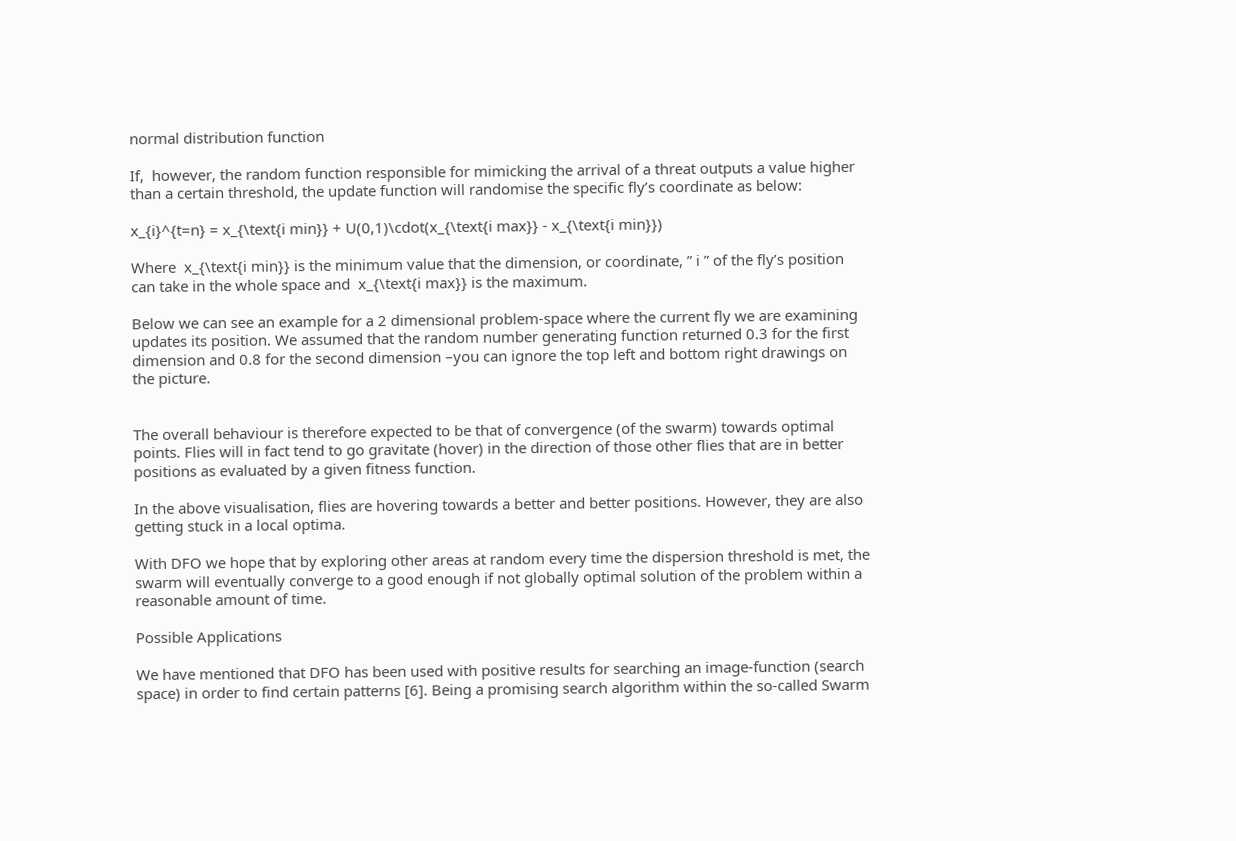normal distribution function

If,  however, the random function responsible for mimicking the arrival of a threat outputs a value higher than a certain threshold, the update function will randomise the specific fly’s coordinate as below:

x_{i}^{t=n} = x_{\text{i min}} + U(0,1)\cdot(x_{\text{i max}} - x_{\text{i min}})

Where  x_{\text{i min}} is the minimum value that the dimension, or coordinate, ” i ” of the fly’s position can take in the whole space and  x_{\text{i max}} is the maximum.

Below we can see an example for a 2 dimensional problem-space where the current fly we are examining updates its position. We assumed that the random number generating function returned 0.3 for the first dimension and 0.8 for the second dimension –you can ignore the top left and bottom right drawings on the picture.


The overall behaviour is therefore expected to be that of convergence (of the swarm) towards optimal points. Flies will in fact tend to go gravitate (hover) in the direction of those other flies that are in better positions as evaluated by a given fitness function.

In the above visualisation, flies are hovering towards a better and better positions. However, they are also getting stuck in a local optima.

With DFO we hope that by exploring other areas at random every time the dispersion threshold is met, the swarm will eventually converge to a good enough if not globally optimal solution of the problem within a reasonable amount of time.

Possible Applications

We have mentioned that DFO has been used with positive results for searching an image-function (search space) in order to find certain patterns [6]. Being a promising search algorithm within the so-called Swarm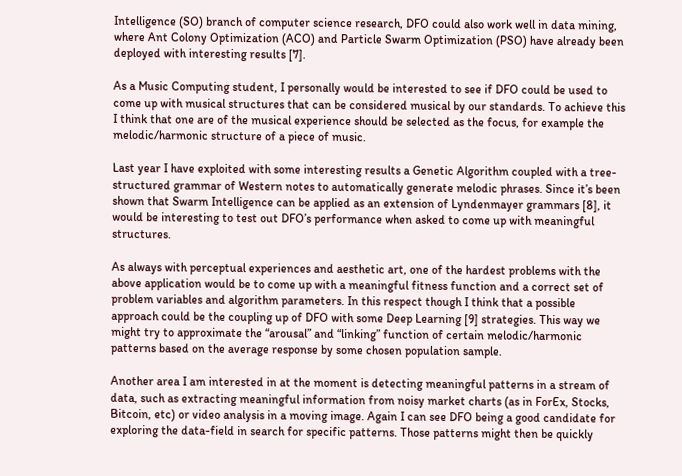Intelligence (SO) branch of computer science research, DFO could also work well in data mining, where Ant Colony Optimization (ACO) and Particle Swarm Optimization (PSO) have already been deployed with interesting results [7].

As a Music Computing student, I personally would be interested to see if DFO could be used to come up with musical structures that can be considered musical by our standards. To achieve this I think that one are of the musical experience should be selected as the focus, for example the melodic/harmonic structure of a piece of music.

Last year I have exploited with some interesting results a Genetic Algorithm coupled with a tree-structured grammar of Western notes to automatically generate melodic phrases. Since it’s been shown that Swarm Intelligence can be applied as an extension of Lyndenmayer grammars [8], it would be interesting to test out DFO’s performance when asked to come up with meaningful structures.

As always with perceptual experiences and aesthetic art, one of the hardest problems with the above application would be to come up with a meaningful fitness function and a correct set of problem variables and algorithm parameters. In this respect though I think that a possible approach could be the coupling up of DFO with some Deep Learning [9] strategies. This way we might try to approximate the “arousal” and “linking” function of certain melodic/harmonic patterns based on the average response by some chosen population sample.

Another area I am interested in at the moment is detecting meaningful patterns in a stream of data, such as extracting meaningful information from noisy market charts (as in ForEx, Stocks, Bitcoin, etc) or video analysis in a moving image. Again I can see DFO being a good candidate for exploring the data-field in search for specific patterns. Those patterns might then be quickly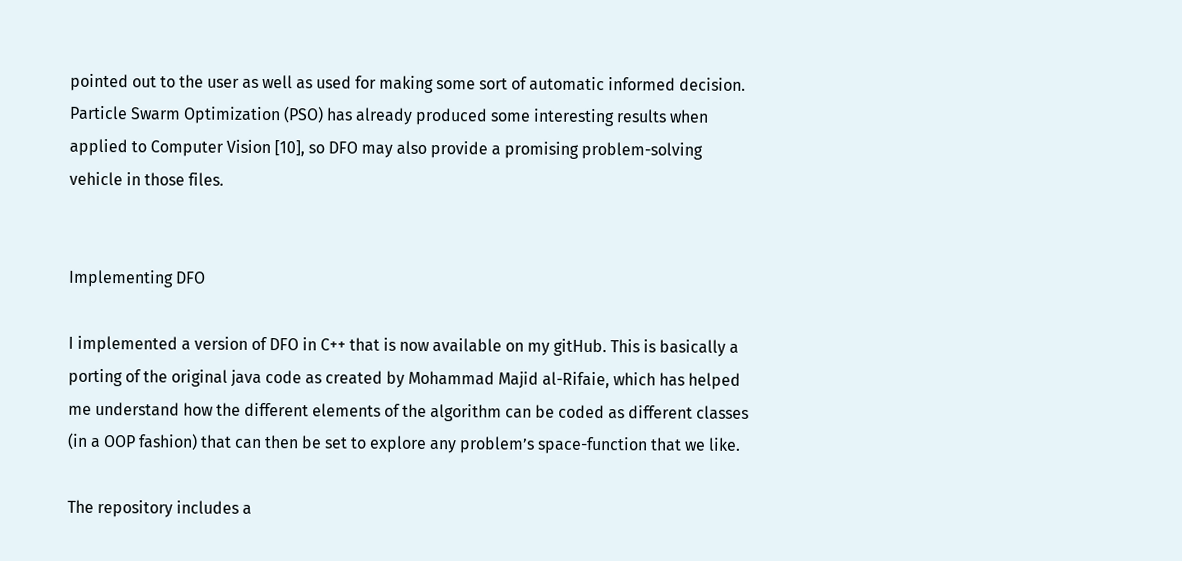pointed out to the user as well as used for making some sort of automatic informed decision. Particle Swarm Optimization (PSO) has already produced some interesting results when applied to Computer Vision [10], so DFO may also provide a promising problem-solving vehicle in those files.


Implementing DFO

I implemented a version of DFO in C++ that is now available on my gitHub. This is basically a porting of the original java code as created by Mohammad Majid al-Rifaie, which has helped me understand how the different elements of the algorithm can be coded as different classes (in a OOP fashion) that can then be set to explore any problem’s space-function that we like.

The repository includes a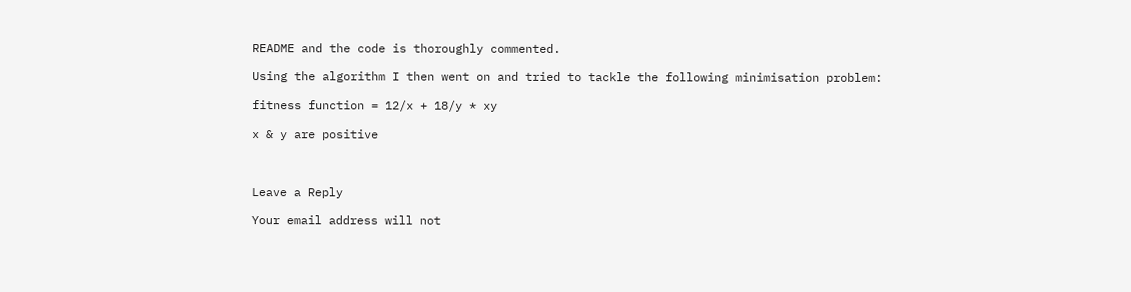README and the code is thoroughly commented.

Using the algorithm I then went on and tried to tackle the following minimisation problem:

fitness function = 12/x + 18/y * xy

x & y are positive



Leave a Reply

Your email address will not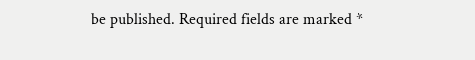be published. Required fields are marked *